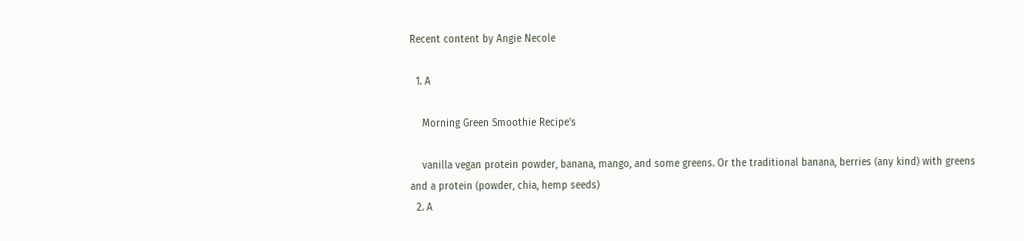Recent content by Angie Necole

  1. A

    Morning Green Smoothie Recipe's

    vanilla vegan protein powder, banana, mango, and some greens. Or the traditional banana, berries (any kind) with greens and a protein (powder, chia, hemp seeds)
  2. A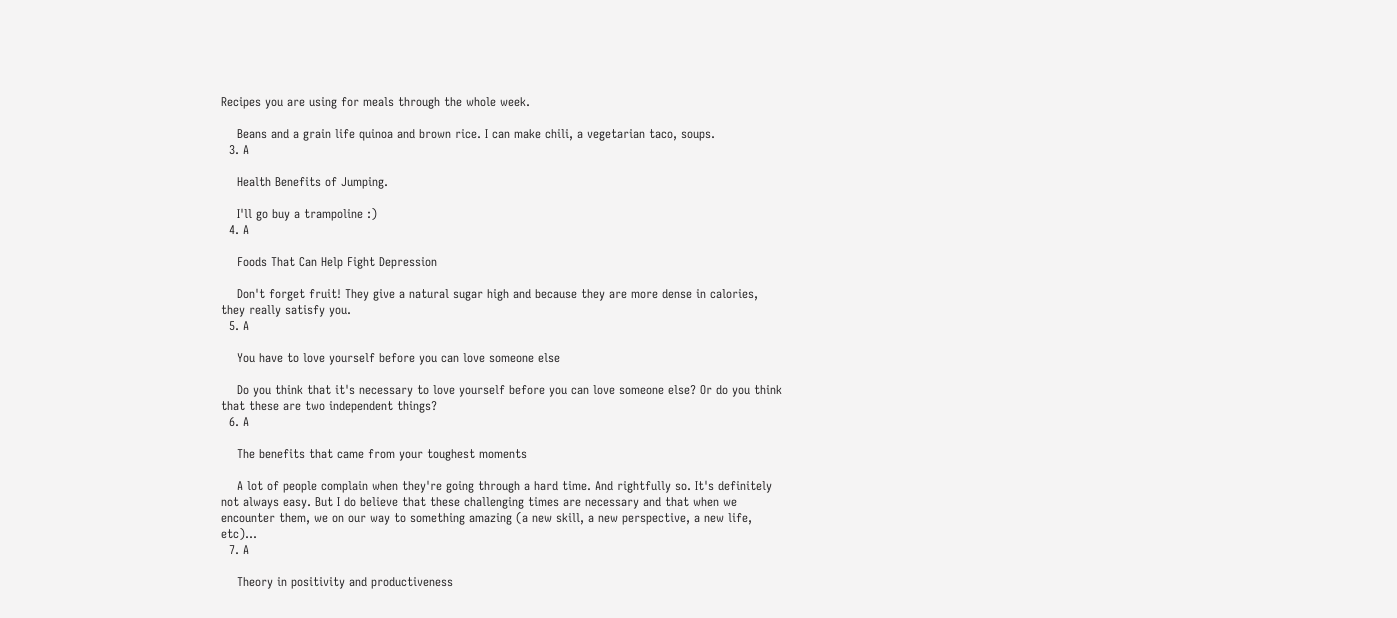Recipes you are using for meals through the whole week.

    Beans and a grain life quinoa and brown rice. I can make chili, a vegetarian taco, soups.
  3. A

    Health Benefits of Jumping.

    I'll go buy a trampoline :)
  4. A

    Foods That Can Help Fight Depression

    Don't forget fruit! They give a natural sugar high and because they are more dense in calories, they really satisfy you.
  5. A

    You have to love yourself before you can love someone else

    Do you think that it's necessary to love yourself before you can love someone else? Or do you think that these are two independent things?
  6. A

    The benefits that came from your toughest moments

    A lot of people complain when they're going through a hard time. And rightfully so. It's definitely not always easy. But I do believe that these challenging times are necessary and that when we encounter them, we on our way to something amazing (a new skill, a new perspective, a new life, etc)...
  7. A

    Theory in positivity and productiveness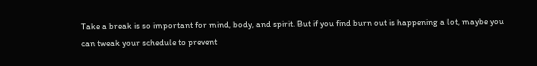Take a break is so important for mind, body, and spirit. But if you find burn out is happening a lot, maybe you can tweak your schedule to prevent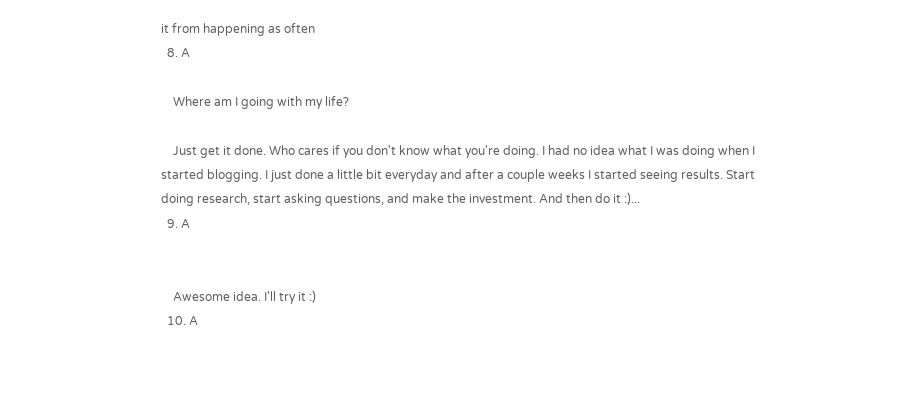it from happening as often
  8. A

    Where am I going with my life?

    Just get it done. Who cares if you don't know what you're doing. I had no idea what I was doing when I started blogging. I just done a little bit everyday and after a couple weeks I started seeing results. Start doing research, start asking questions, and make the investment. And then do it :)...
  9. A


    Awesome idea. I'll try it :)
  10. A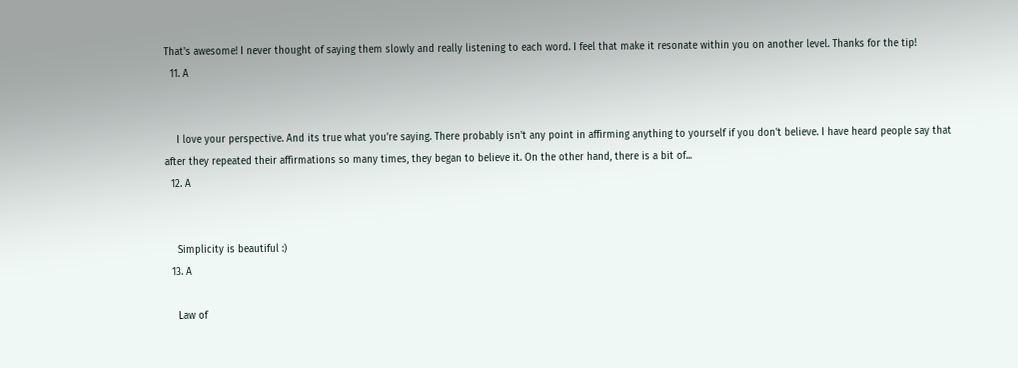That's awesome! I never thought of saying them slowly and really listening to each word. I feel that make it resonate within you on another level. Thanks for the tip!
  11. A


    I love your perspective. And its true what you're saying. There probably isn't any point in affirming anything to yourself if you don't believe. I have heard people say that after they repeated their affirmations so many times, they began to believe it. On the other hand, there is a bit of...
  12. A


    Simplicity is beautiful :)
  13. A

    Law of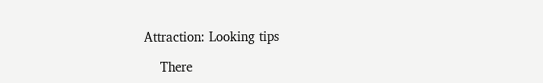Attraction: Looking tips

    There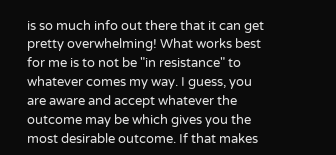is so much info out there that it can get pretty overwhelming! What works best for me is to not be "in resistance" to whatever comes my way. I guess, you are aware and accept whatever the outcome may be which gives you the most desirable outcome. If that makes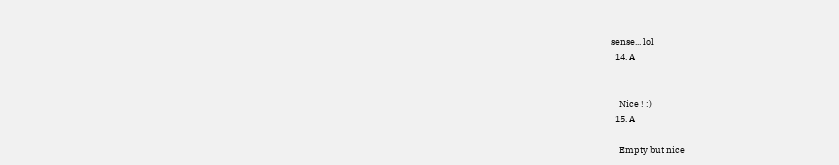sense... lol
  14. A


    Nice ! :)
  15. A

    Empty but nice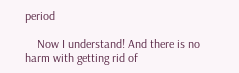period

    Now I understand! And there is no harm with getting rid of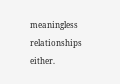meaningless relationships either.